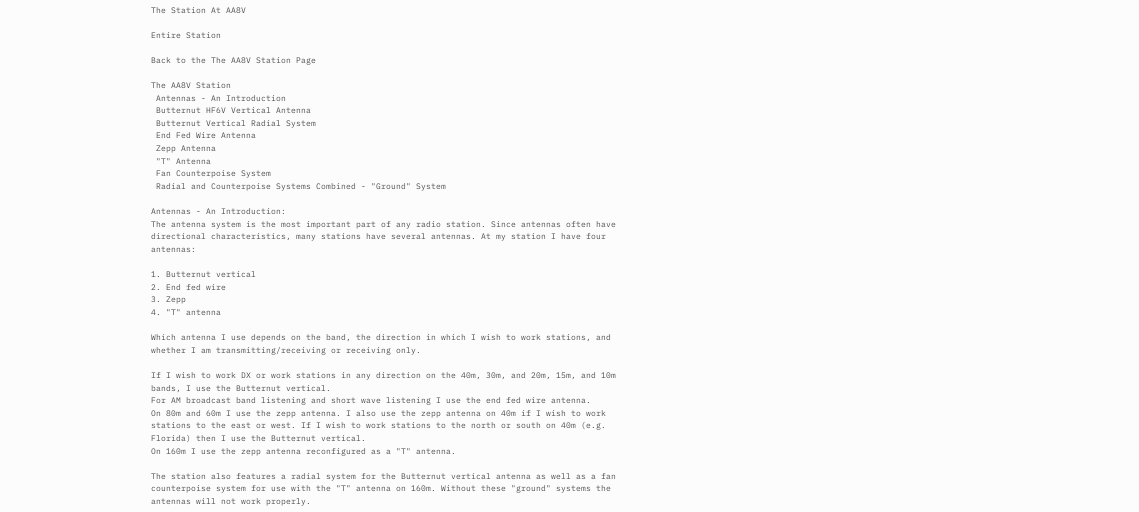The Station At AA8V

Entire Station

Back to the The AA8V Station Page

The AA8V Station
 Antennas - An Introduction
 Butternut HF6V Vertical Antenna
 Butternut Vertical Radial System
 End Fed Wire Antenna
 Zepp Antenna
 "T" Antenna
 Fan Counterpoise System
 Radial and Counterpoise Systems Combined - "Ground" System

Antennas - An Introduction:
The antenna system is the most important part of any radio station. Since antennas often have directional characteristics, many stations have several antennas. At my station I have four antennas:

1. Butternut vertical
2. End fed wire
3. Zepp
4. "T" antenna

Which antenna I use depends on the band, the direction in which I wish to work stations, and whether I am transmitting/receiving or receiving only.

If I wish to work DX or work stations in any direction on the 40m, 30m, and 20m, 15m, and 10m bands, I use the Butternut vertical.
For AM broadcast band listening and short wave listening I use the end fed wire antenna.
On 80m and 60m I use the zepp antenna. I also use the zepp antenna on 40m if I wish to work stations to the east or west. If I wish to work stations to the north or south on 40m (e.g. Florida) then I use the Butternut vertical.
On 160m I use the zepp antenna reconfigured as a "T" antenna.

The station also features a radial system for the Butternut vertical antenna as well as a fan counterpoise system for use with the "T" antenna on 160m. Without these "ground" systems the antennas will not work properly.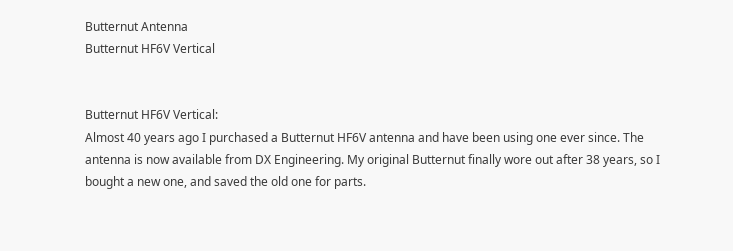Butternut Antenna
Butternut HF6V Vertical


Butternut HF6V Vertical:
Almost 40 years ago I purchased a Butternut HF6V antenna and have been using one ever since. The antenna is now available from DX Engineering. My original Butternut finally wore out after 38 years, so I bought a new one, and saved the old one for parts.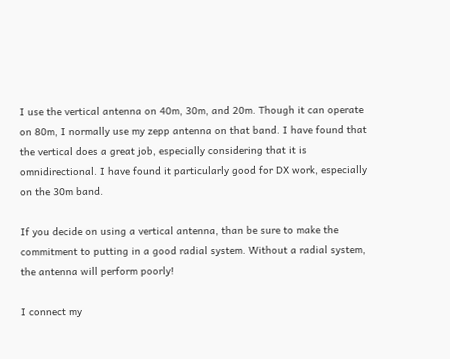I use the vertical antenna on 40m, 30m, and 20m. Though it can operate on 80m, I normally use my zepp antenna on that band. I have found that the vertical does a great job, especially considering that it is omnidirectional. I have found it particularly good for DX work, especially on the 30m band.

If you decide on using a vertical antenna, than be sure to make the commitment to putting in a good radial system. Without a radial system, the antenna will perform poorly!

I connect my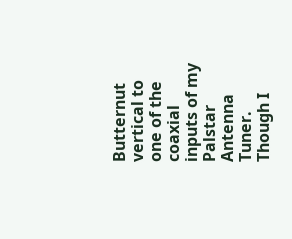Butternut vertical to one of the coaxial inputs of my Palstar Antenna Tuner. Though I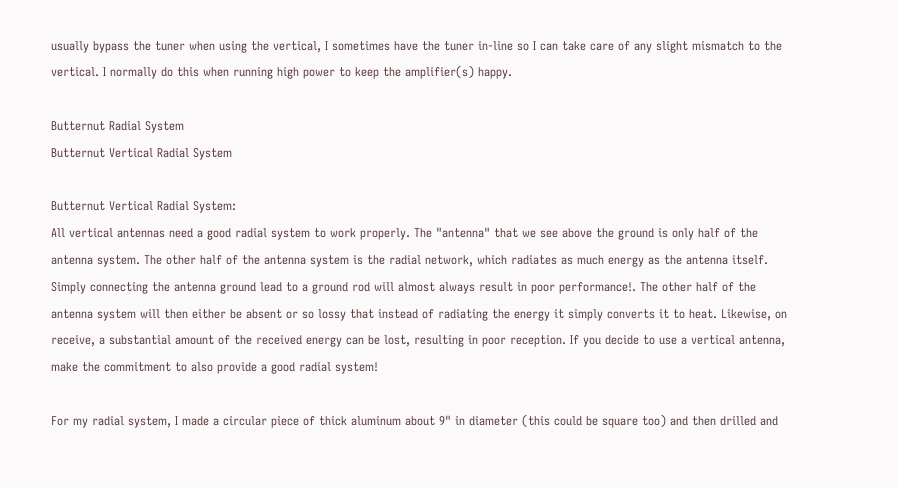usually bypass the tuner when using the vertical, I sometimes have the tuner in-line so I can take care of any slight mismatch to the vertical. I normally do this when running high power to keep the amplifier(s) happy.

Butternut Radial System
Butternut Vertical Radial System

Butternut Vertical Radial System:
All vertical antennas need a good radial system to work properly. The "antenna" that we see above the ground is only half of the antenna system. The other half of the antenna system is the radial network, which radiates as much energy as the antenna itself. Simply connecting the antenna ground lead to a ground rod will almost always result in poor performance!. The other half of the antenna system will then either be absent or so lossy that instead of radiating the energy it simply converts it to heat. Likewise, on receive, a substantial amount of the received energy can be lost, resulting in poor reception. If you decide to use a vertical antenna, make the commitment to also provide a good radial system!

For my radial system, I made a circular piece of thick aluminum about 9" in diameter (this could be square too) and then drilled and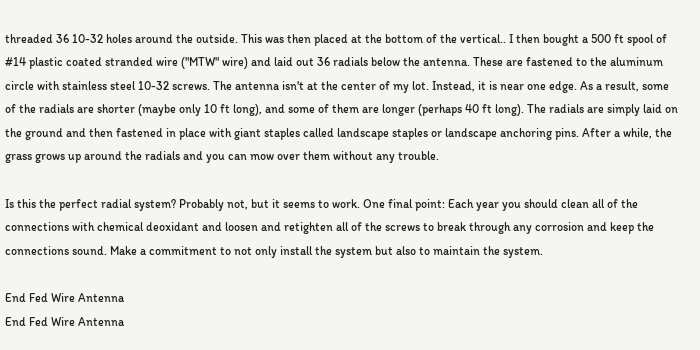threaded 36 10-32 holes around the outside. This was then placed at the bottom of the vertical.. I then bought a 500 ft spool of #14 plastic coated stranded wire ("MTW" wire) and laid out 36 radials below the antenna. These are fastened to the aluminum circle with stainless steel 10-32 screws. The antenna isn't at the center of my lot. Instead, it is near one edge. As a result, some of the radials are shorter (maybe only 10 ft long), and some of them are longer (perhaps 40 ft long). The radials are simply laid on the ground and then fastened in place with giant staples called landscape staples or landscape anchoring pins. After a while, the grass grows up around the radials and you can mow over them without any trouble.

Is this the perfect radial system? Probably not, but it seems to work. One final point: Each year you should clean all of the connections with chemical deoxidant and loosen and retighten all of the screws to break through any corrosion and keep the connections sound. Make a commitment to not only install the system but also to maintain the system.

End Fed Wire Antenna
End Fed Wire Antenna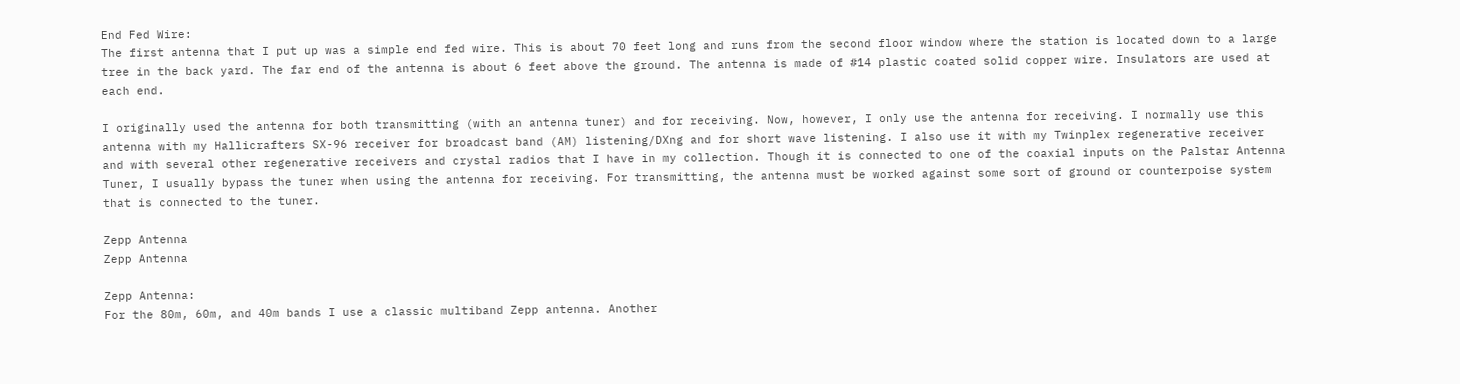End Fed Wire:
The first antenna that I put up was a simple end fed wire. This is about 70 feet long and runs from the second floor window where the station is located down to a large tree in the back yard. The far end of the antenna is about 6 feet above the ground. The antenna is made of #14 plastic coated solid copper wire. Insulators are used at each end.

I originally used the antenna for both transmitting (with an antenna tuner) and for receiving. Now, however, I only use the antenna for receiving. I normally use this antenna with my Hallicrafters SX-96 receiver for broadcast band (AM) listening/DXng and for short wave listening. I also use it with my Twinplex regenerative receiver and with several other regenerative receivers and crystal radios that I have in my collection. Though it is connected to one of the coaxial inputs on the Palstar Antenna Tuner, I usually bypass the tuner when using the antenna for receiving. For transmitting, the antenna must be worked against some sort of ground or counterpoise system that is connected to the tuner.

Zepp Antenna
Zepp Antenna

Zepp Antenna:
For the 80m, 60m, and 40m bands I use a classic multiband Zepp antenna. Another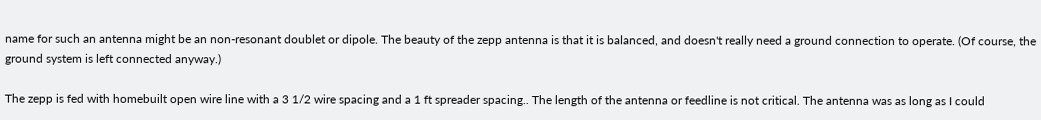name for such an antenna might be an non-resonant doublet or dipole. The beauty of the zepp antenna is that it is balanced, and doesn't really need a ground connection to operate. (Of course, the ground system is left connected anyway.)

The zepp is fed with homebuilt open wire line with a 3 1/2 wire spacing and a 1 ft spreader spacing.. The length of the antenna or feedline is not critical. The antenna was as long as I could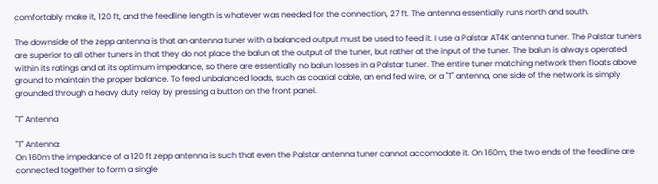comfortably make it, 120 ft, and the feedline length is whatever was needed for the connection, 27 ft. The antenna essentially runs north and south.

The downside of the zepp antenna is that an antenna tuner with a balanced output must be used to feed it. I use a Palstar AT4K antenna tuner. The Palstar tuners are superior to all other tuners in that they do not place the balun at the output of the tuner, but rather at the input of the tuner. The balun is always operated within its ratings and at its optimum impedance, so there are essentially no balun losses in a Palstar tuner. The entire tuner matching network then floats above ground to maintain the proper balance. To feed unbalanced loads, such as coaxial cable, an end fed wire, or a "T" antenna, one side of the network is simply grounded through a heavy duty relay by pressing a button on the front panel.

"T" Antenna

"T" Antenna:
On 160m the impedance of a 120 ft zepp antenna is such that even the Palstar antenna tuner cannot accomodate it. On 160m, the two ends of the feedline are connected together to form a single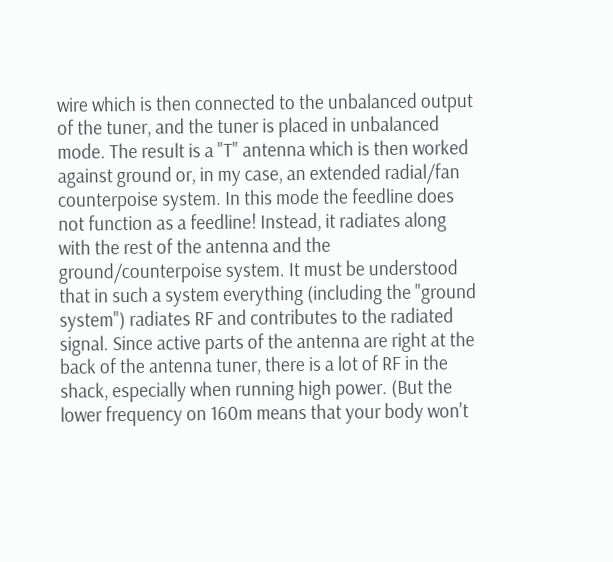wire which is then connected to the unbalanced output of the tuner, and the tuner is placed in unbalanced mode. The result is a "T" antenna which is then worked against ground or, in my case, an extended radial/fan counterpoise system. In this mode the feedline does not function as a feedline! Instead, it radiates along with the rest of the antenna and the ground/counterpoise system. It must be understood that in such a system everything (including the "ground system") radiates RF and contributes to the radiated signal. Since active parts of the antenna are right at the back of the antenna tuner, there is a lot of RF in the shack, especially when running high power. (But the lower frequency on 160m means that your body won't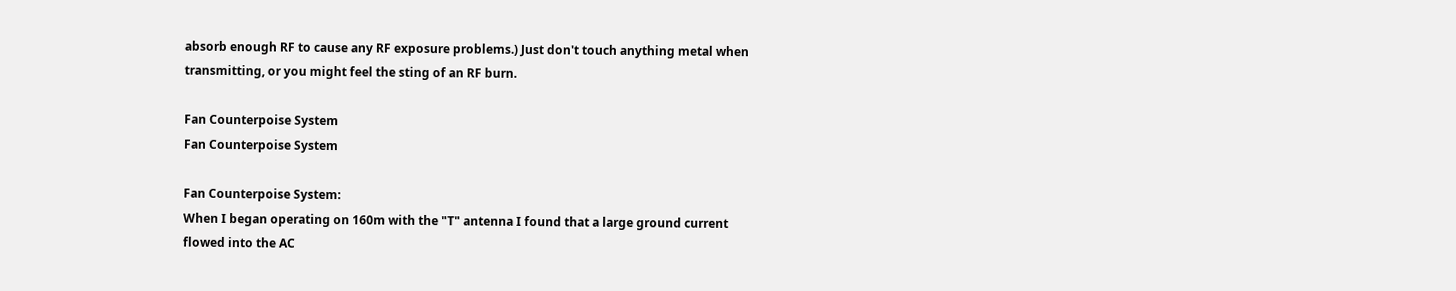absorb enough RF to cause any RF exposure problems.) Just don't touch anything metal when transmitting, or you might feel the sting of an RF burn.

Fan Counterpoise System
Fan Counterpoise System

Fan Counterpoise System:
When I began operating on 160m with the "T" antenna I found that a large ground current flowed into the AC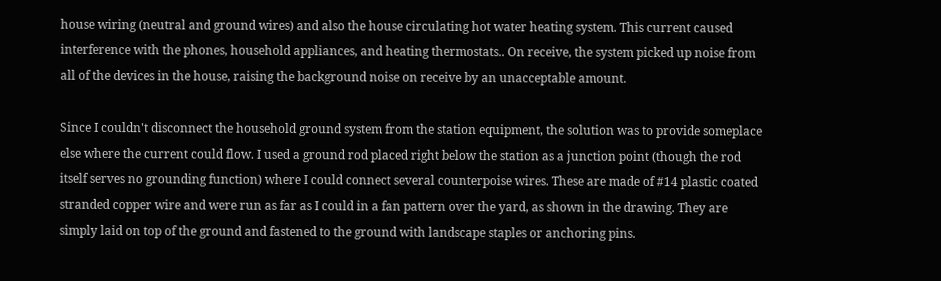house wiring (neutral and ground wires) and also the house circulating hot water heating system. This current caused interference with the phones, household appliances, and heating thermostats.. On receive, the system picked up noise from all of the devices in the house, raising the background noise on receive by an unacceptable amount.

Since I couldn't disconnect the household ground system from the station equipment, the solution was to provide someplace else where the current could flow. I used a ground rod placed right below the station as a junction point (though the rod itself serves no grounding function) where I could connect several counterpoise wires. These are made of #14 plastic coated stranded copper wire and were run as far as I could in a fan pattern over the yard, as shown in the drawing. They are simply laid on top of the ground and fastened to the ground with landscape staples or anchoring pins.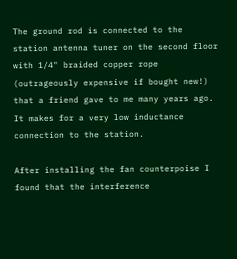The ground rod is connected to the station antenna tuner on the second floor with 1/4" braided copper rope (outrageously expensive if bought new!) that a friend gave to me many years ago. It makes for a very low inductance connection to the station.

After installing the fan counterpoise I found that the interference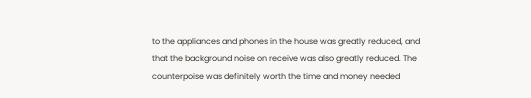to the appliances and phones in the house was greatly reduced, and that the background noise on receive was also greatly reduced. The counterpoise was definitely worth the time and money needed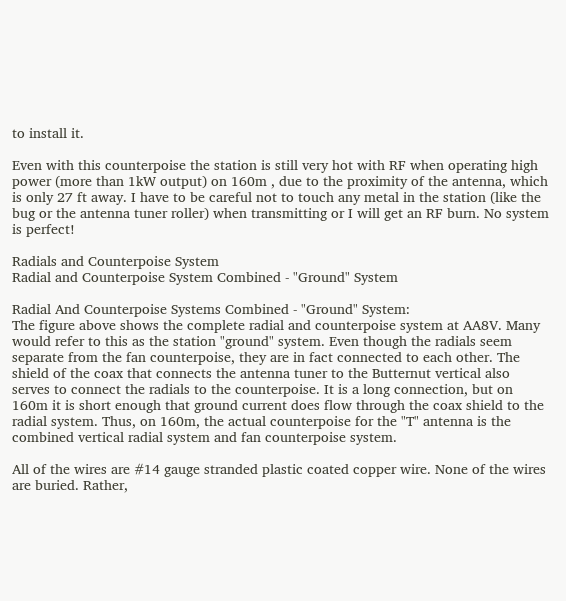to install it.

Even with this counterpoise the station is still very hot with RF when operating high power (more than 1kW output) on 160m , due to the proximity of the antenna, which is only 27 ft away. I have to be careful not to touch any metal in the station (like the bug or the antenna tuner roller) when transmitting or I will get an RF burn. No system is perfect!

Radials and Counterpoise System
Radial and Counterpoise System Combined - "Ground" System

Radial And Counterpoise Systems Combined - "Ground" System:
The figure above shows the complete radial and counterpoise system at AA8V. Many would refer to this as the station "ground" system. Even though the radials seem separate from the fan counterpoise, they are in fact connected to each other. The shield of the coax that connects the antenna tuner to the Butternut vertical also serves to connect the radials to the counterpoise. It is a long connection, but on 160m it is short enough that ground current does flow through the coax shield to the radial system. Thus, on 160m, the actual counterpoise for the "T" antenna is the combined vertical radial system and fan counterpoise system.

All of the wires are #14 gauge stranded plastic coated copper wire. None of the wires are buried. Rather,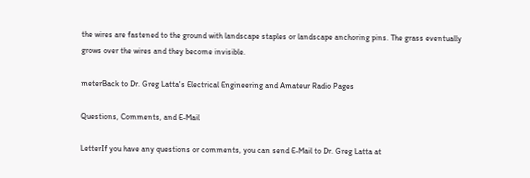the wires are fastened to the ground with landscape staples or landscape anchoring pins. The grass eventually grows over the wires and they become invisible.

meterBack to Dr. Greg Latta's Electrical Engineering and Amateur Radio Pages

Questions, Comments, and E-Mail

LetterIf you have any questions or comments, you can send E-Mail to Dr. Greg Latta at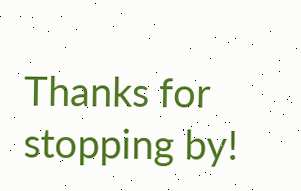Thanks for stopping by!